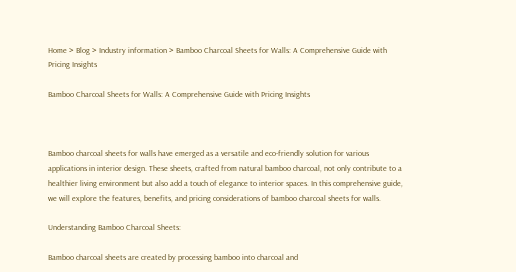Home > Blog > Industry information > Bamboo Charcoal Sheets for Walls: A Comprehensive Guide with Pricing Insights

Bamboo Charcoal Sheets for Walls: A Comprehensive Guide with Pricing Insights



Bamboo charcoal sheets for walls have emerged as a versatile and eco-friendly solution for various applications in interior design. These sheets, crafted from natural bamboo charcoal, not only contribute to a healthier living environment but also add a touch of elegance to interior spaces. In this comprehensive guide, we will explore the features, benefits, and pricing considerations of bamboo charcoal sheets for walls.

Understanding Bamboo Charcoal Sheets:

Bamboo charcoal sheets are created by processing bamboo into charcoal and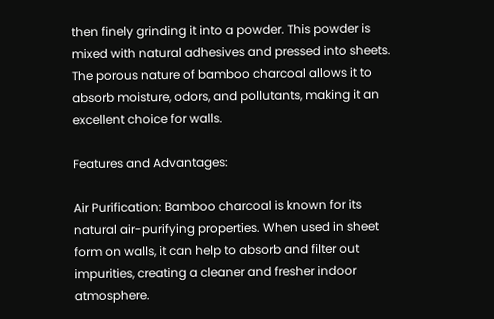then finely grinding it into a powder. This powder is mixed with natural adhesives and pressed into sheets. The porous nature of bamboo charcoal allows it to absorb moisture, odors, and pollutants, making it an excellent choice for walls.

Features and Advantages:

Air Purification: Bamboo charcoal is known for its natural air-purifying properties. When used in sheet form on walls, it can help to absorb and filter out impurities, creating a cleaner and fresher indoor atmosphere.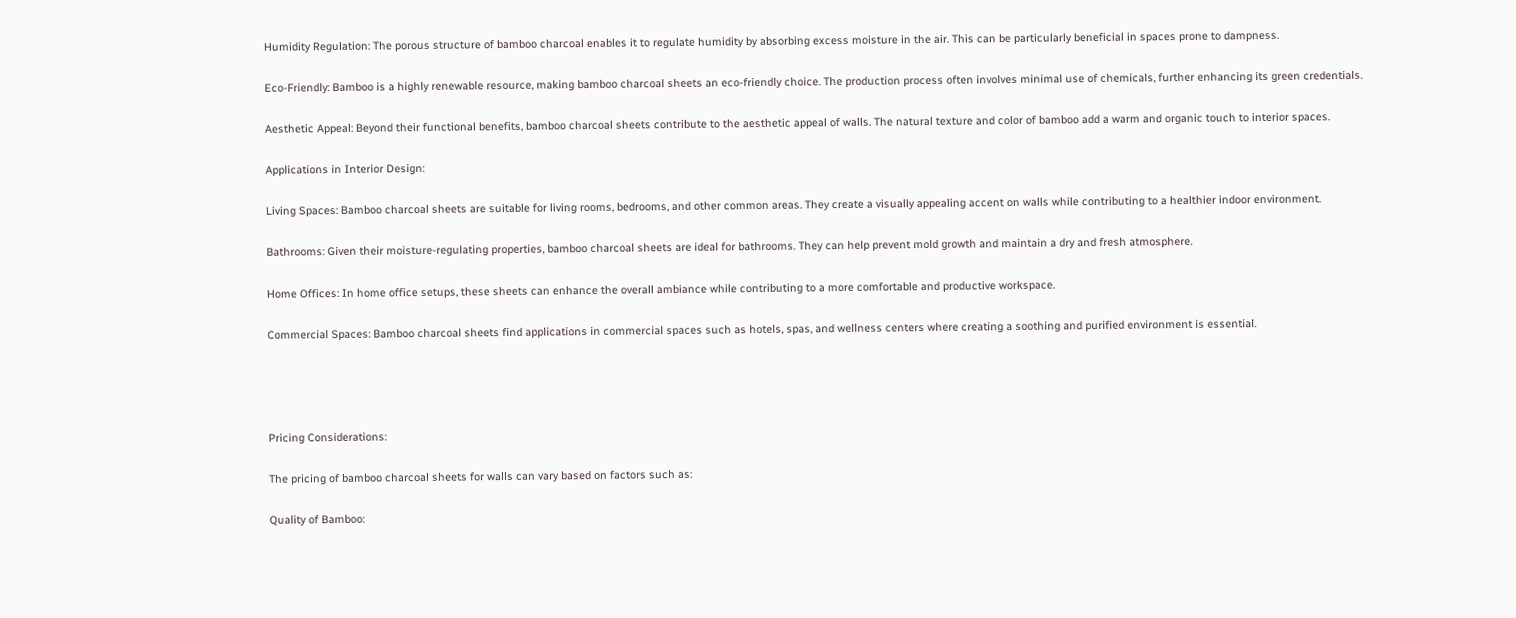Humidity Regulation: The porous structure of bamboo charcoal enables it to regulate humidity by absorbing excess moisture in the air. This can be particularly beneficial in spaces prone to dampness.

Eco-Friendly: Bamboo is a highly renewable resource, making bamboo charcoal sheets an eco-friendly choice. The production process often involves minimal use of chemicals, further enhancing its green credentials.

Aesthetic Appeal: Beyond their functional benefits, bamboo charcoal sheets contribute to the aesthetic appeal of walls. The natural texture and color of bamboo add a warm and organic touch to interior spaces.

Applications in Interior Design:

Living Spaces: Bamboo charcoal sheets are suitable for living rooms, bedrooms, and other common areas. They create a visually appealing accent on walls while contributing to a healthier indoor environment.

Bathrooms: Given their moisture-regulating properties, bamboo charcoal sheets are ideal for bathrooms. They can help prevent mold growth and maintain a dry and fresh atmosphere.

Home Offices: In home office setups, these sheets can enhance the overall ambiance while contributing to a more comfortable and productive workspace.

Commercial Spaces: Bamboo charcoal sheets find applications in commercial spaces such as hotels, spas, and wellness centers where creating a soothing and purified environment is essential.




Pricing Considerations:

The pricing of bamboo charcoal sheets for walls can vary based on factors such as:

Quality of Bamboo: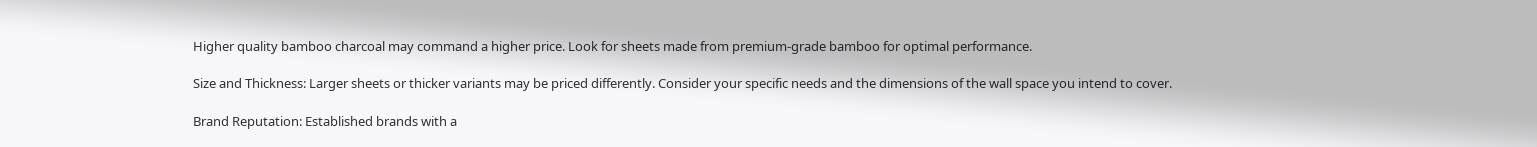Higher quality bamboo charcoal may command a higher price. Look for sheets made from premium-grade bamboo for optimal performance.

Size and Thickness: Larger sheets or thicker variants may be priced differently. Consider your specific needs and the dimensions of the wall space you intend to cover.

Brand Reputation: Established brands with a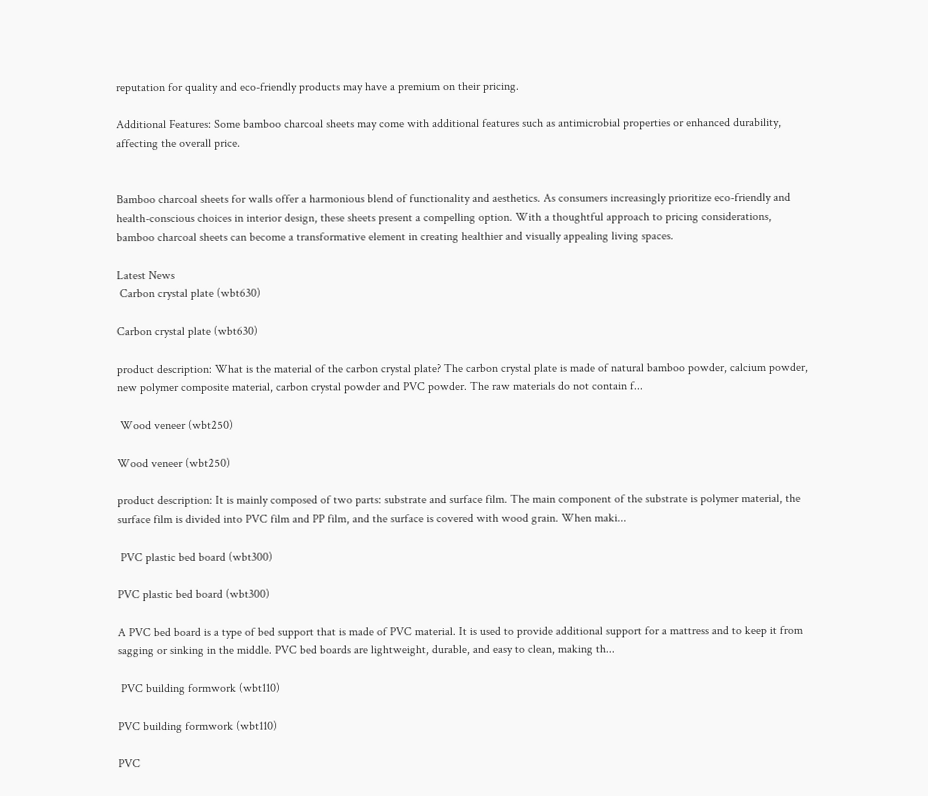reputation for quality and eco-friendly products may have a premium on their pricing.

Additional Features: Some bamboo charcoal sheets may come with additional features such as antimicrobial properties or enhanced durability, affecting the overall price.


Bamboo charcoal sheets for walls offer a harmonious blend of functionality and aesthetics. As consumers increasingly prioritize eco-friendly and health-conscious choices in interior design, these sheets present a compelling option. With a thoughtful approach to pricing considerations, bamboo charcoal sheets can become a transformative element in creating healthier and visually appealing living spaces.

Latest News
 Carbon crystal plate (wbt630)

Carbon crystal plate (wbt630)

product description: What is the material of the carbon crystal plate? The carbon crystal plate is made of natural bamboo powder, calcium powder, new polymer composite material, carbon crystal powder and PVC powder. The raw materials do not contain f...

 Wood veneer (wbt250)

Wood veneer (wbt250)

product description: It is mainly composed of two parts: substrate and surface film. The main component of the substrate is polymer material, the surface film is divided into PVC film and PP film, and the surface is covered with wood grain. When maki...

 PVC plastic bed board (wbt300)

PVC plastic bed board (wbt300)

A PVC bed board is a type of bed support that is made of PVC material. It is used to provide additional support for a mattress and to keep it from sagging or sinking in the middle. PVC bed boards are lightweight, durable, and easy to clean, making th...

 PVC building formwork (wbt110)

PVC building formwork (wbt110)

PVC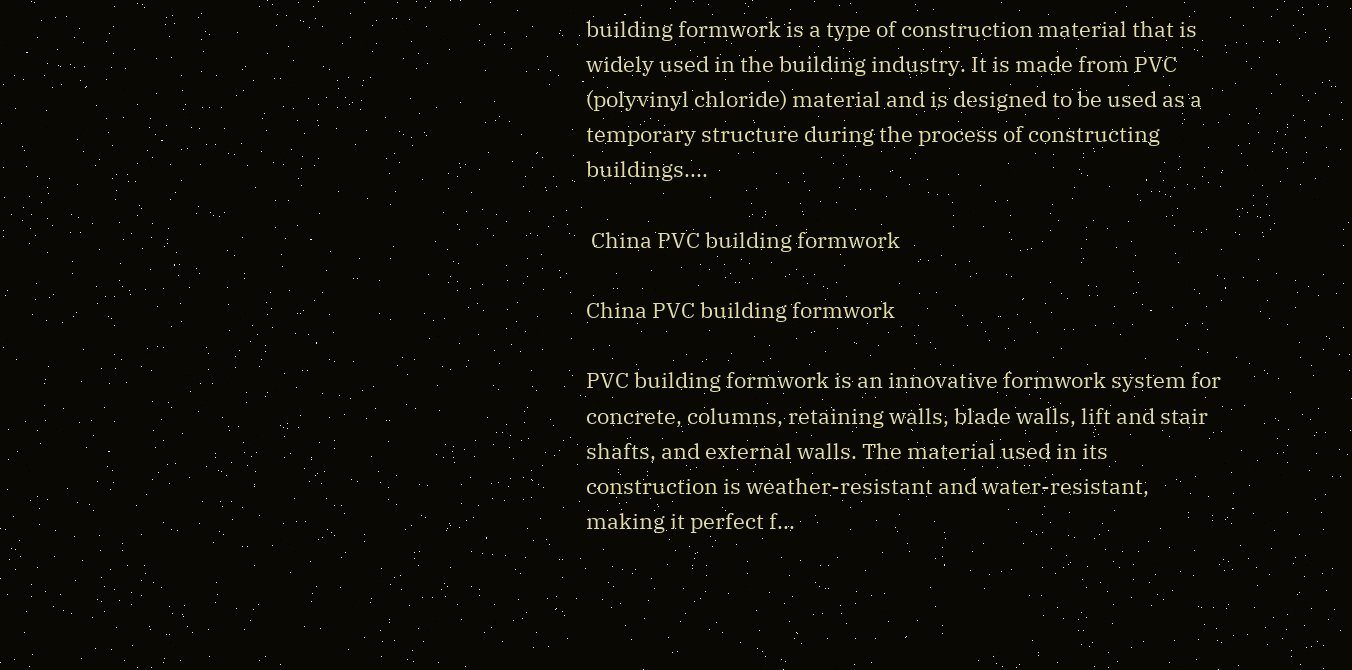building formwork is a type of construction material that is widely used in the building industry. It is made from PVC (polyvinyl chloride) material and is designed to be used as a temporary structure during the process of constructing buildings....

 China PVC building formwork

China PVC building formwork

PVC building formwork is an innovative formwork system for concrete, columns, retaining walls, blade walls, lift and stair shafts, and external walls. The material used in its construction is weather-resistant and water-resistant, making it perfect f...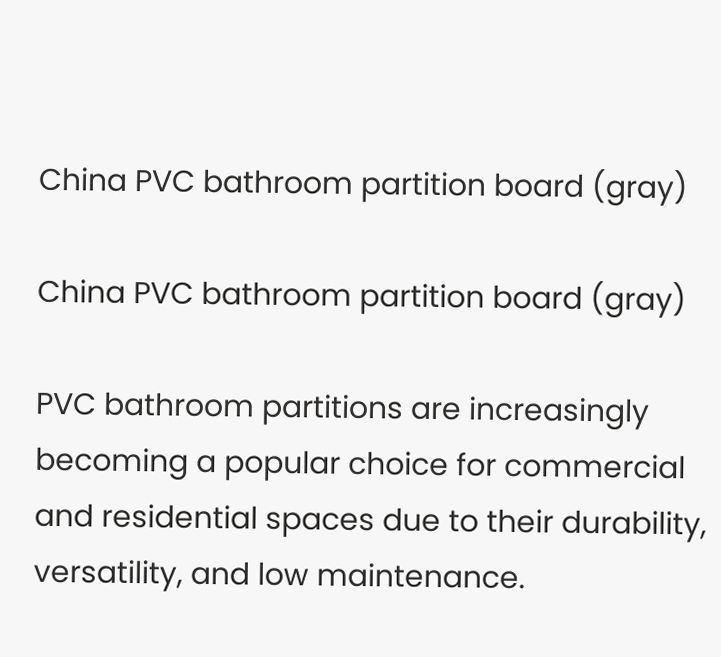China PVC bathroom partition board (gray)

China PVC bathroom partition board (gray)

PVC bathroom partitions are increasingly becoming a popular choice for commercial and residential spaces due to their durability, versatility, and low maintenance.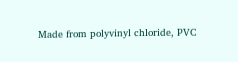Made from polyvinyl chloride, PVC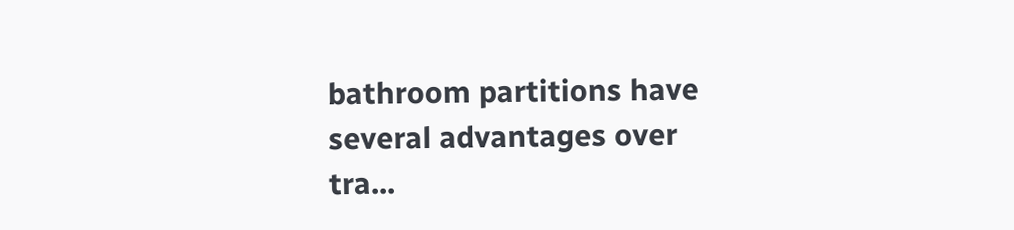bathroom partitions have several advantages over tra...